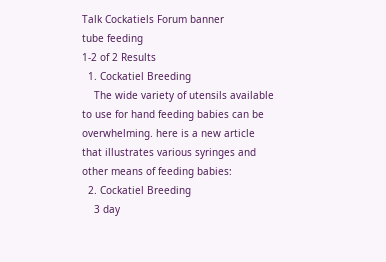Talk Cockatiels Forum banner
tube feeding
1-2 of 2 Results
  1. Cockatiel Breeding
    The wide variety of utensils available to use for hand feeding babies can be overwhelming. here is a new article that illustrates various syringes and other means of feeding babies:
  2. Cockatiel Breeding
    3 day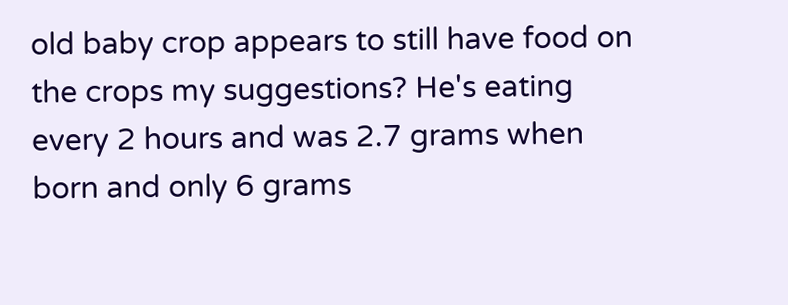old baby crop appears to still have food on the crops my suggestions? He's eating every 2 hours and was 2.7 grams when born and only 6 grams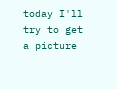today I'll try to get a picture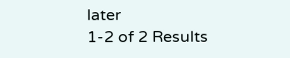later
1-2 of 2 Results